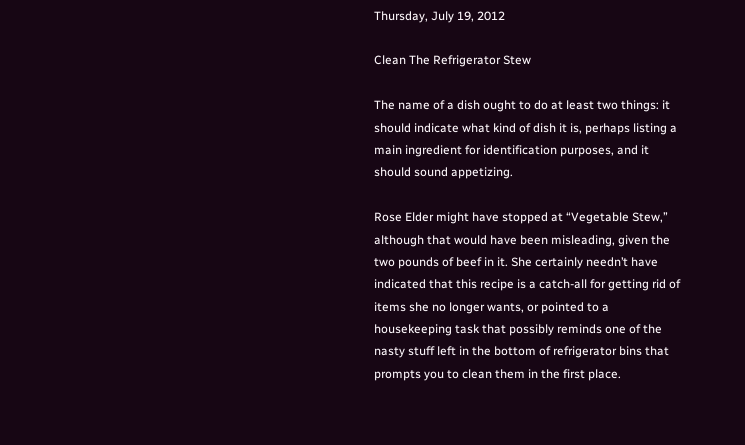Thursday, July 19, 2012

Clean The Refrigerator Stew

The name of a dish ought to do at least two things: it should indicate what kind of dish it is, perhaps listing a main ingredient for identification purposes, and it should sound appetizing.

Rose Elder might have stopped at “Vegetable Stew,” although that would have been misleading, given the two pounds of beef in it. She certainly needn’t have indicated that this recipe is a catch-all for getting rid of items she no longer wants, or pointed to a housekeeping task that possibly reminds one of the nasty stuff left in the bottom of refrigerator bins that prompts you to clean them in the first place.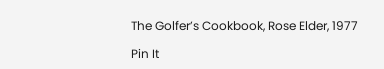The Golfer’s Cookbook, Rose Elder, 1977

Pin It